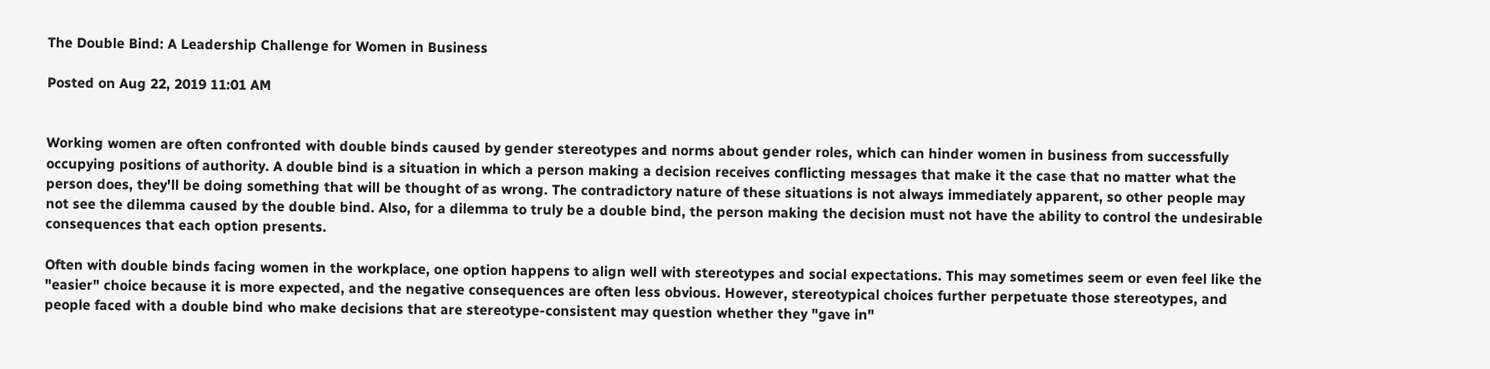The Double Bind: A Leadership Challenge for Women in Business

Posted on Aug 22, 2019 11:01 AM


Working women are often confronted with double binds caused by gender stereotypes and norms about gender roles, which can hinder women in business from successfully occupying positions of authority. A double bind is a situation in which a person making a decision receives conflicting messages that make it the case that no matter what the person does, they'll be doing something that will be thought of as wrong. The contradictory nature of these situations is not always immediately apparent, so other people may not see the dilemma caused by the double bind. Also, for a dilemma to truly be a double bind, the person making the decision must not have the ability to control the undesirable consequences that each option presents.

Often with double binds facing women in the workplace, one option happens to align well with stereotypes and social expectations. This may sometimes seem or even feel like the "easier" choice because it is more expected, and the negative consequences are often less obvious. However, stereotypical choices further perpetuate those stereotypes, and people faced with a double bind who make decisions that are stereotype-consistent may question whether they "gave in"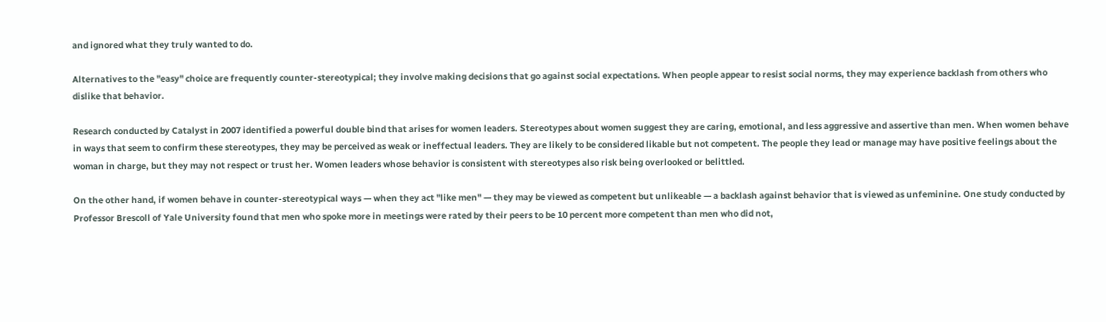and ignored what they truly wanted to do.

Alternatives to the "easy" choice are frequently counter-stereotypical; they involve making decisions that go against social expectations. When people appear to resist social norms, they may experience backlash from others who dislike that behavior.

Research conducted by Catalyst in 2007 identified a powerful double bind that arises for women leaders. Stereotypes about women suggest they are caring, emotional, and less aggressive and assertive than men. When women behave in ways that seem to confirm these stereotypes, they may be perceived as weak or ineffectual leaders. They are likely to be considered likable but not competent. The people they lead or manage may have positive feelings about the woman in charge, but they may not respect or trust her. Women leaders whose behavior is consistent with stereotypes also risk being overlooked or belittled.

On the other hand, if women behave in counter-stereotypical ways — when they act "like men" — they may be viewed as competent but unlikeable — a backlash against behavior that is viewed as unfeminine. One study conducted by Professor Brescoll of Yale University found that men who spoke more in meetings were rated by their peers to be 10 percent more competent than men who did not,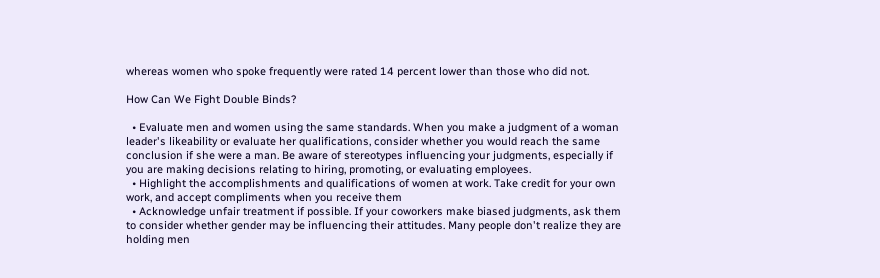whereas women who spoke frequently were rated 14 percent lower than those who did not.

How Can We Fight Double Binds?

  • Evaluate men and women using the same standards. When you make a judgment of a woman leader's likeability or evaluate her qualifications, consider whether you would reach the same conclusion if she were a man. Be aware of stereotypes influencing your judgments, especially if you are making decisions relating to hiring, promoting, or evaluating employees.
  • Highlight the accomplishments and qualifications of women at work. Take credit for your own work, and accept compliments when you receive them
  • Acknowledge unfair treatment if possible. If your coworkers make biased judgments, ask them to consider whether gender may be influencing their attitudes. Many people don't realize they are holding men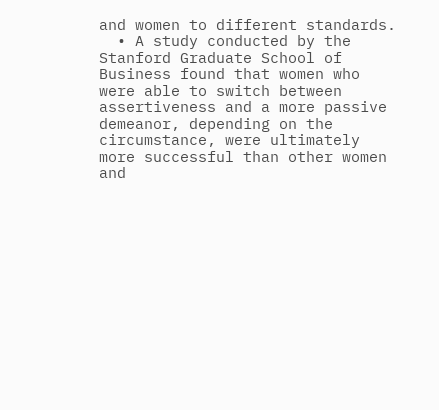and women to different standards.
  • A study conducted by the Stanford Graduate School of Business found that women who were able to switch between assertiveness and a more passive demeanor, depending on the circumstance, were ultimately more successful than other women and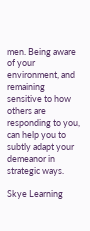men. Being aware of your environment, and remaining sensitive to how others are responding to you, can help you to subtly adapt your demeanor in strategic ways.

Skye Learning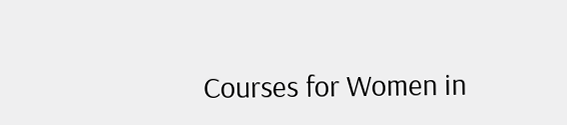Courses for Women in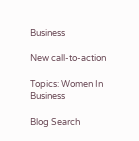Business

New call-to-action

Topics: Women In Business

Blog Search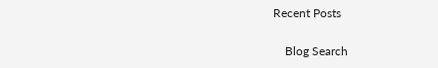Recent Posts

    Blog Search